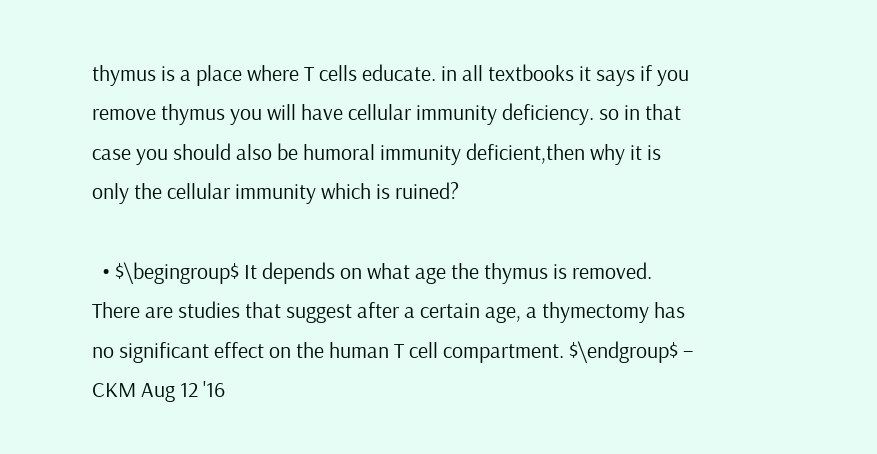thymus is a place where T cells educate. in all textbooks it says if you remove thymus you will have cellular immunity deficiency. so in that case you should also be humoral immunity deficient,then why it is only the cellular immunity which is ruined?

  • $\begingroup$ It depends on what age the thymus is removed. There are studies that suggest after a certain age, a thymectomy has no significant effect on the human T cell compartment. $\endgroup$ – CKM Aug 12 '16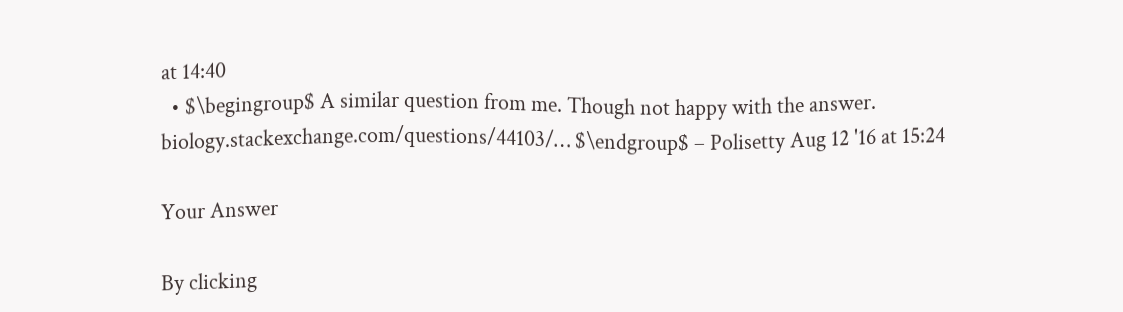at 14:40
  • $\begingroup$ A similar question from me. Though not happy with the answer. biology.stackexchange.com/questions/44103/… $\endgroup$ – Polisetty Aug 12 '16 at 15:24

Your Answer

By clicking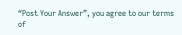“Post Your Answer”, you agree to our terms of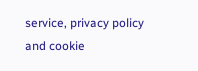service, privacy policy and cookie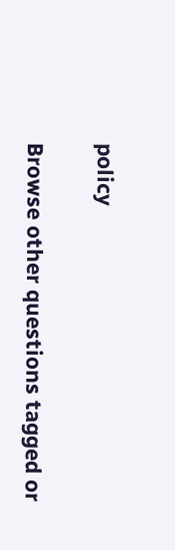policy

Browse other questions tagged or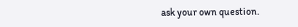ask your own question.